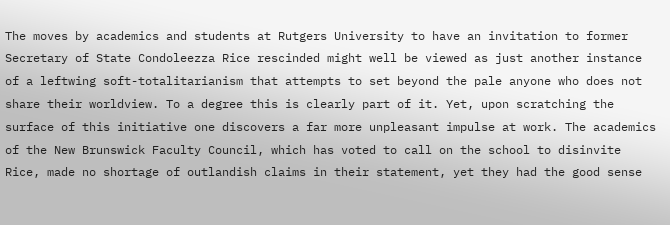The moves by academics and students at Rutgers University to have an invitation to former Secretary of State Condoleezza Rice rescinded might well be viewed as just another instance of a leftwing soft-totalitarianism that attempts to set beyond the pale anyone who does not share their worldview. To a degree this is clearly part of it. Yet, upon scratching the surface of this initiative one discovers a far more unpleasant impulse at work. The academics of the New Brunswick Faculty Council, which has voted to call on the school to disinvite Rice, made no shortage of outlandish claims in their statement, yet they had the good sense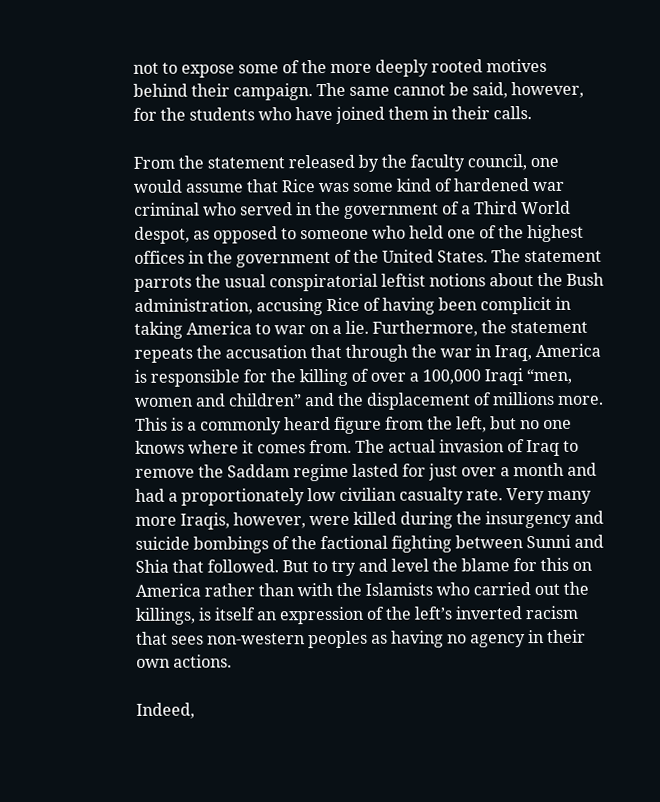not to expose some of the more deeply rooted motives behind their campaign. The same cannot be said, however, for the students who have joined them in their calls.

From the statement released by the faculty council, one would assume that Rice was some kind of hardened war criminal who served in the government of a Third World despot, as opposed to someone who held one of the highest offices in the government of the United States. The statement parrots the usual conspiratorial leftist notions about the Bush administration, accusing Rice of having been complicit in taking America to war on a lie. Furthermore, the statement repeats the accusation that through the war in Iraq, America is responsible for the killing of over a 100,000 Iraqi “men, women and children” and the displacement of millions more. This is a commonly heard figure from the left, but no one knows where it comes from. The actual invasion of Iraq to remove the Saddam regime lasted for just over a month and had a proportionately low civilian casualty rate. Very many more Iraqis, however, were killed during the insurgency and suicide bombings of the factional fighting between Sunni and Shia that followed. But to try and level the blame for this on America rather than with the Islamists who carried out the killings, is itself an expression of the left’s inverted racism that sees non-western peoples as having no agency in their own actions.

Indeed,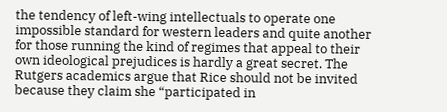the tendency of left-wing intellectuals to operate one impossible standard for western leaders and quite another for those running the kind of regimes that appeal to their own ideological prejudices is hardly a great secret. The Rutgers academics argue that Rice should not be invited because they claim she “participated in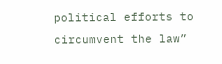political efforts to circumvent the law”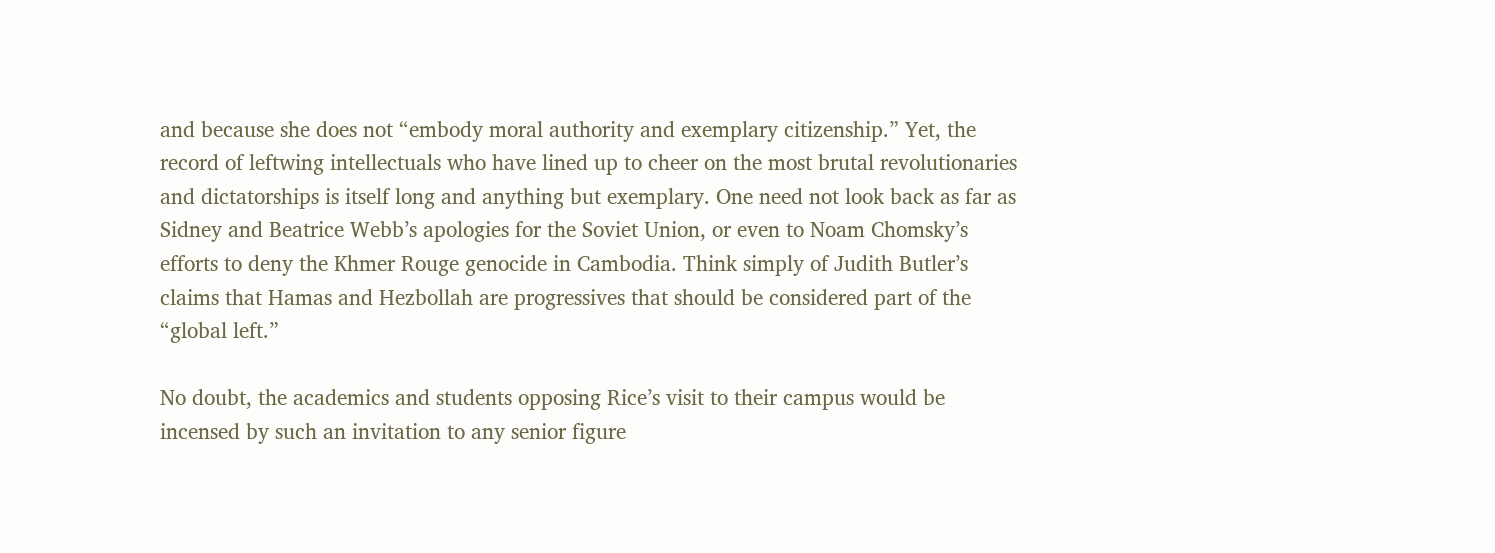and because she does not “embody moral authority and exemplary citizenship.” Yet, the record of leftwing intellectuals who have lined up to cheer on the most brutal revolutionaries and dictatorships is itself long and anything but exemplary. One need not look back as far as Sidney and Beatrice Webb’s apologies for the Soviet Union, or even to Noam Chomsky’s efforts to deny the Khmer Rouge genocide in Cambodia. Think simply of Judith Butler’s claims that Hamas and Hezbollah are progressives that should be considered part of the “global left.”

No doubt, the academics and students opposing Rice’s visit to their campus would be incensed by such an invitation to any senior figure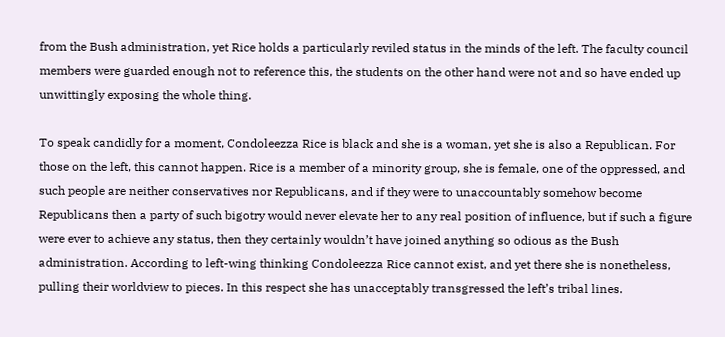from the Bush administration, yet Rice holds a particularly reviled status in the minds of the left. The faculty council members were guarded enough not to reference this, the students on the other hand were not and so have ended up unwittingly exposing the whole thing.

To speak candidly for a moment, Condoleezza Rice is black and she is a woman, yet she is also a Republican. For those on the left, this cannot happen. Rice is a member of a minority group, she is female, one of the oppressed, and such people are neither conservatives nor Republicans, and if they were to unaccountably somehow become Republicans then a party of such bigotry would never elevate her to any real position of influence, but if such a figure were ever to achieve any status, then they certainly wouldn’t have joined anything so odious as the Bush administration. According to left-wing thinking Condoleezza Rice cannot exist, and yet there she is nonetheless, pulling their worldview to pieces. In this respect she has unacceptably transgressed the left’s tribal lines.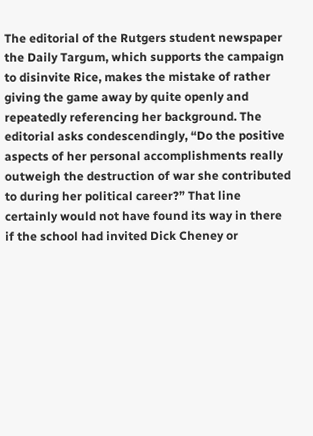The editorial of the Rutgers student newspaper the Daily Targum, which supports the campaign to disinvite Rice, makes the mistake of rather giving the game away by quite openly and repeatedly referencing her background. The editorial asks condescendingly, “Do the positive aspects of her personal accomplishments really outweigh the destruction of war she contributed to during her political career?” That line certainly would not have found its way in there if the school had invited Dick Cheney or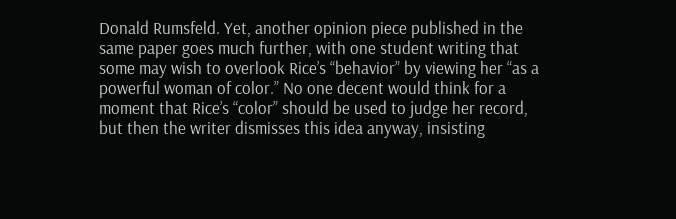Donald Rumsfeld. Yet, another opinion piece published in the same paper goes much further, with one student writing that some may wish to overlook Rice’s “behavior” by viewing her “as a powerful woman of color.” No one decent would think for a moment that Rice’s “color” should be used to judge her record, but then the writer dismisses this idea anyway, insisting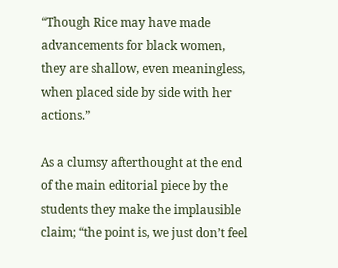“Though Rice may have made advancements for black women, they are shallow, even meaningless, when placed side by side with her actions.”

As a clumsy afterthought at the end of the main editorial piece by the students they make the implausible claim; “the point is, we just don’t feel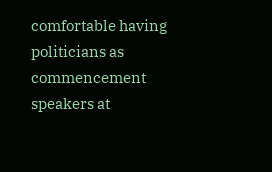comfortable having politicians as commencement speakers at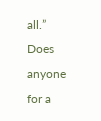all.” Does anyone for a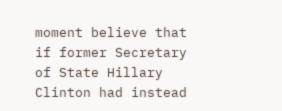moment believe that if former Secretary of State Hillary Clinton had instead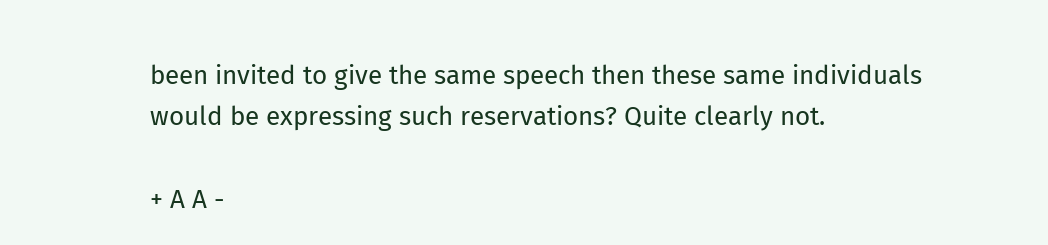been invited to give the same speech then these same individuals would be expressing such reservations? Quite clearly not.

+ A A -